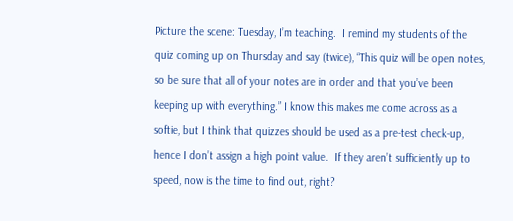Picture the scene: Tuesday, I’m teaching.  I remind my students of the quiz coming up on Thursday and say (twice), “This quiz will be open notes, so be sure that all of your notes are in order and that you’ve been keeping up with everything.” I know this makes me come across as a softie, but I think that quizzes should be used as a pre-test check-up, hence I don’t assign a high point value.  If they aren’t sufficiently up to speed, now is the time to find out, right?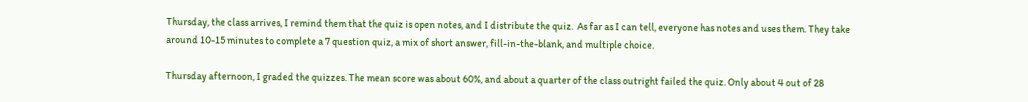Thursday, the class arrives, I remind them that the quiz is open notes, and I distribute the quiz.  As far as I can tell, everyone has notes and uses them. They take around 10-15 minutes to complete a 7 question quiz, a mix of short answer, fill-in-the-blank, and multiple choice.

Thursday afternoon, I graded the quizzes. The mean score was about 60%, and about a quarter of the class outright failed the quiz. Only about 4 out of 28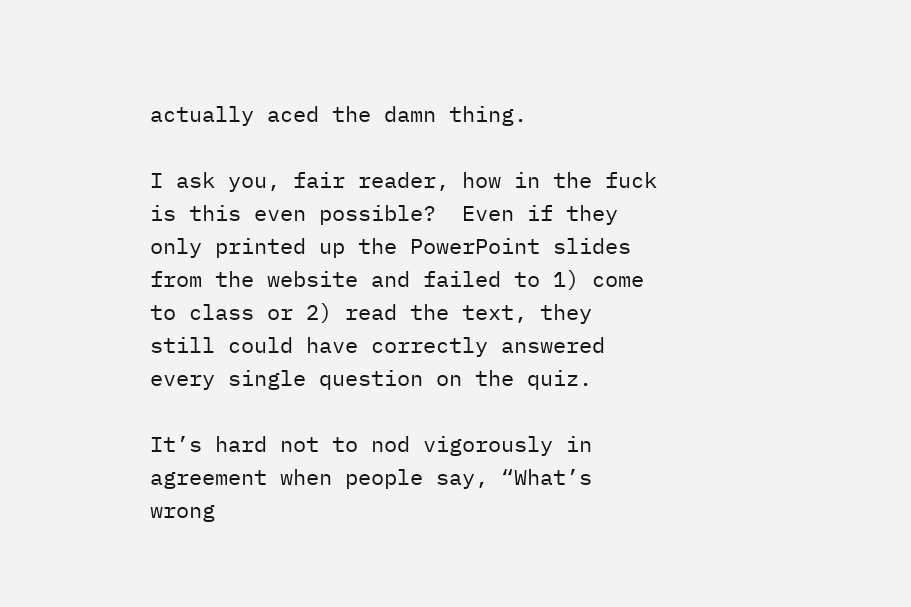actually aced the damn thing.

I ask you, fair reader, how in the fuck is this even possible?  Even if they only printed up the PowerPoint slides from the website and failed to 1) come to class or 2) read the text, they still could have correctly answered every single question on the quiz.

It’s hard not to nod vigorously in agreement when people say, “What’s wrong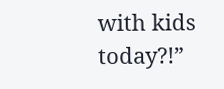with kids today?!”